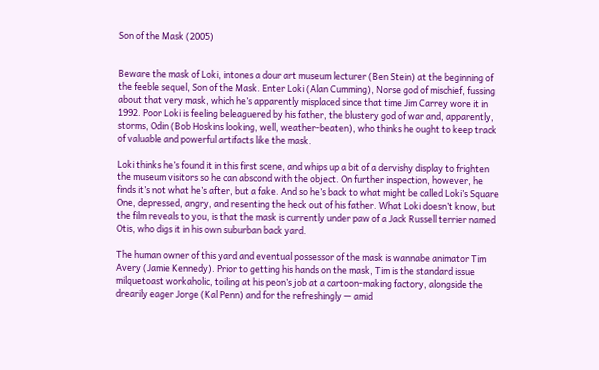Son of the Mask (2005)


Beware the mask of Loki, intones a dour art museum lecturer (Ben Stein) at the beginning of the feeble sequel, Son of the Mask. Enter Loki (Alan Cumming), Norse god of mischief, fussing about that very mask, which he’s apparently misplaced since that time Jim Carrey wore it in 1992. Poor Loki is feeling beleaguered by his father, the blustery god of war and, apparently, storms, Odin (Bob Hoskins looking, well, weather-beaten), who thinks he ought to keep track of valuable and powerful artifacts like the mask.

Loki thinks he’s found it in this first scene, and whips up a bit of a dervishy display to frighten the museum visitors so he can abscond with the object. On further inspection, however, he finds it’s not what he’s after, but a fake. And so he’s back to what might be called Loki’s Square One, depressed, angry, and resenting the heck out of his father. What Loki doesn’t know, but the film reveals to you, is that the mask is currently under paw of a Jack Russell terrier named Otis, who digs it in his own suburban back yard.

The human owner of this yard and eventual possessor of the mask is wannabe animator Tim Avery (Jamie Kennedy). Prior to getting his hands on the mask, Tim is the standard issue milquetoast workaholic, toiling at his peon’s job at a cartoon-making factory, alongside the drearily eager Jorge (Kal Penn) and for the refreshingly — amid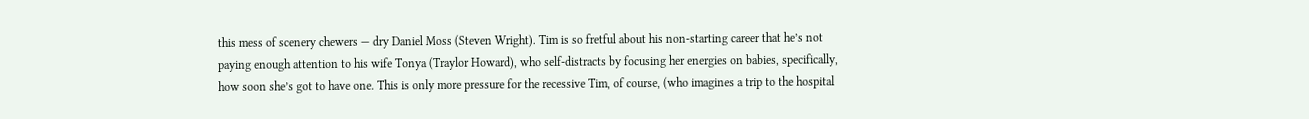this mess of scenery chewers — dry Daniel Moss (Steven Wright). Tim is so fretful about his non-starting career that he’s not paying enough attention to his wife Tonya (Traylor Howard), who self-distracts by focusing her energies on babies, specifically, how soon she’s got to have one. This is only more pressure for the recessive Tim, of course, (who imagines a trip to the hospital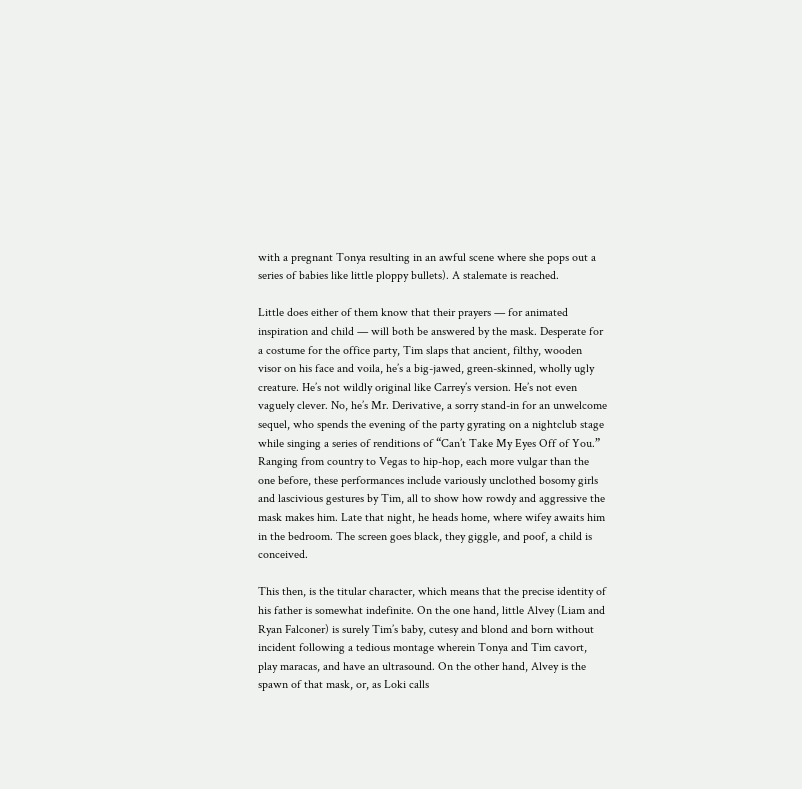with a pregnant Tonya resulting in an awful scene where she pops out a series of babies like little ploppy bullets). A stalemate is reached.

Little does either of them know that their prayers — for animated inspiration and child — will both be answered by the mask. Desperate for a costume for the office party, Tim slaps that ancient, filthy, wooden visor on his face and voila, he’s a big-jawed, green-skinned, wholly ugly creature. He’s not wildly original like Carrey’s version. He’s not even vaguely clever. No, he’s Mr. Derivative, a sorry stand-in for an unwelcome sequel, who spends the evening of the party gyrating on a nightclub stage while singing a series of renditions of “Can’t Take My Eyes Off of You.” Ranging from country to Vegas to hip-hop, each more vulgar than the one before, these performances include variously unclothed bosomy girls and lascivious gestures by Tim, all to show how rowdy and aggressive the mask makes him. Late that night, he heads home, where wifey awaits him in the bedroom. The screen goes black, they giggle, and poof, a child is conceived.

This then, is the titular character, which means that the precise identity of his father is somewhat indefinite. On the one hand, little Alvey (Liam and Ryan Falconer) is surely Tim’s baby, cutesy and blond and born without incident following a tedious montage wherein Tonya and Tim cavort, play maracas, and have an ultrasound. On the other hand, Alvey is the spawn of that mask, or, as Loki calls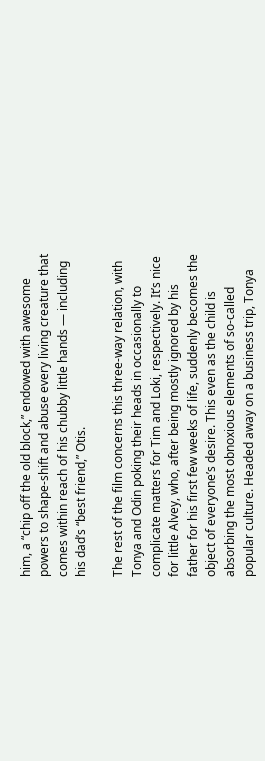him, a “chip off the old block,” endowed with awesome powers to shape-shift and abuse every living creature that comes within reach of his chubby little hands — including his dad’s “best friend,” Otis.

The rest of the film concerns this three-way relation, with Tonya and Odin poking their heads in occasionally to complicate matters for Tim and Loki, respectively. It’s nice for little Alvey, who, after being mostly ignored by his father for his first few weeks of life, suddenly becomes the object of everyone’s desire. This even as the child is absorbing the most obnoxious elements of so-called popular culture. Headed away on a business trip, Tonya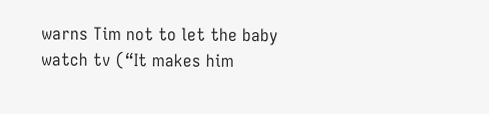warns Tim not to let the baby watch tv (“It makes him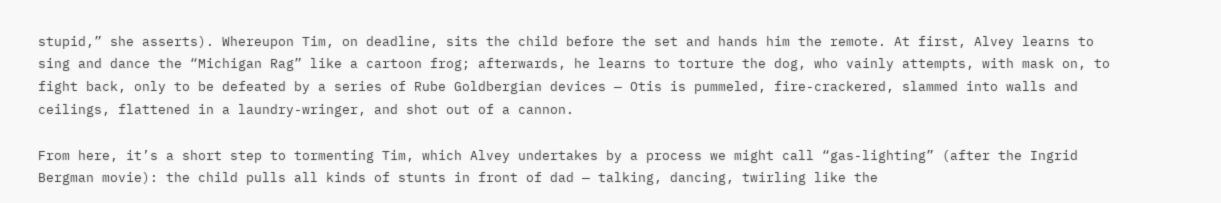stupid,” she asserts). Whereupon Tim, on deadline, sits the child before the set and hands him the remote. At first, Alvey learns to sing and dance the “Michigan Rag” like a cartoon frog; afterwards, he learns to torture the dog, who vainly attempts, with mask on, to fight back, only to be defeated by a series of Rube Goldbergian devices — Otis is pummeled, fire-crackered, slammed into walls and ceilings, flattened in a laundry-wringer, and shot out of a cannon.

From here, it’s a short step to tormenting Tim, which Alvey undertakes by a process we might call “gas-lighting” (after the Ingrid Bergman movie): the child pulls all kinds of stunts in front of dad — talking, dancing, twirling like the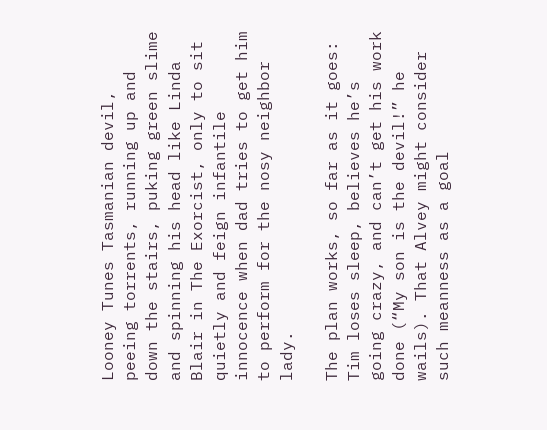Looney Tunes Tasmanian devil, peeing torrents, running up and down the stairs, puking green slime and spinning his head like Linda Blair in The Exorcist, only to sit quietly and feign infantile innocence when dad tries to get him to perform for the nosy neighbor lady.

The plan works, so far as it goes: Tim loses sleep, believes he’s going crazy, and can’t get his work done (“My son is the devil!” he wails). That Alvey might consider such meanness as a goal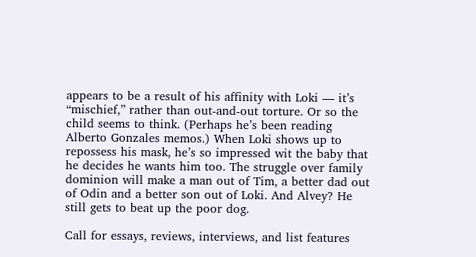appears to be a result of his affinity with Loki — it’s “mischief,” rather than out-and-out torture. Or so the child seems to think. (Perhaps he’s been reading Alberto Gonzales memos.) When Loki shows up to repossess his mask, he’s so impressed wit the baby that he decides he wants him too. The struggle over family dominion will make a man out of Tim, a better dad out of Odin and a better son out of Loki. And Alvey? He still gets to beat up the poor dog.

Call for essays, reviews, interviews, and list features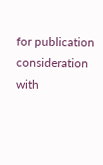for publication consideration with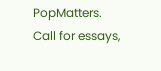PopMatters.
Call for essays,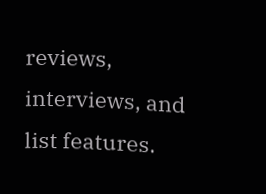reviews, interviews, and list features.